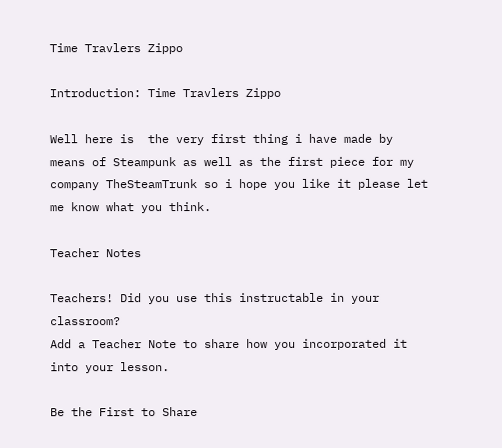Time Travlers Zippo

Introduction: Time Travlers Zippo

Well here is  the very first thing i have made by means of Steampunk as well as the first piece for my company TheSteamTrunk so i hope you like it please let me know what you think.

Teacher Notes

Teachers! Did you use this instructable in your classroom?
Add a Teacher Note to share how you incorporated it into your lesson.

Be the First to Share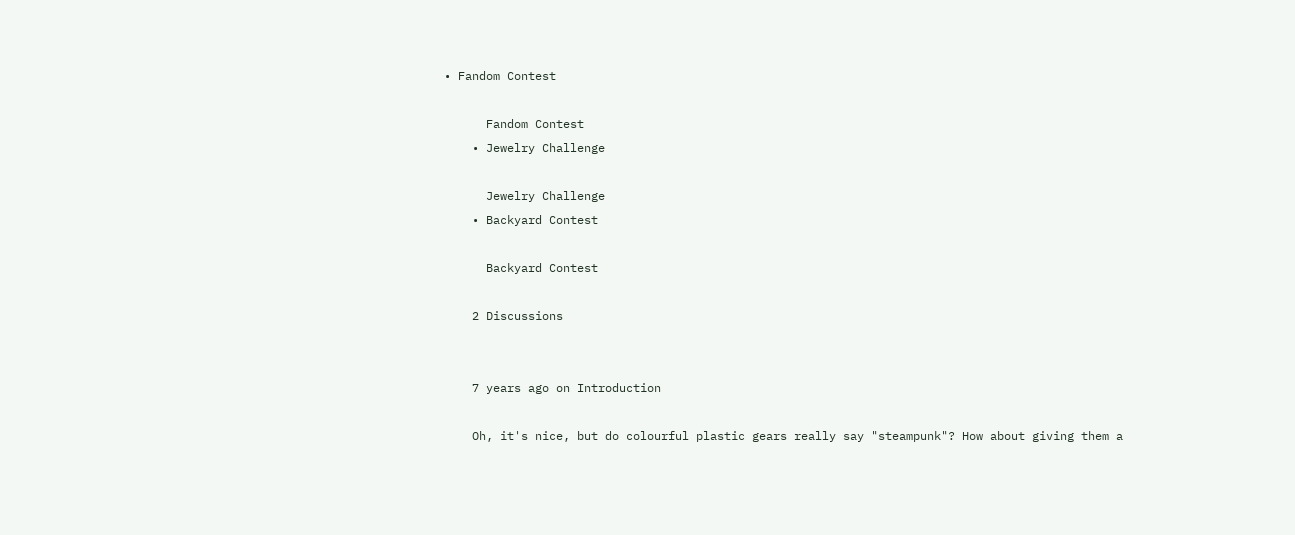• Fandom Contest

      Fandom Contest
    • Jewelry Challenge

      Jewelry Challenge
    • Backyard Contest

      Backyard Contest

    2 Discussions


    7 years ago on Introduction

    Oh, it's nice, but do colourful plastic gears really say "steampunk"? How about giving them a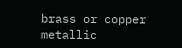brass or copper metallic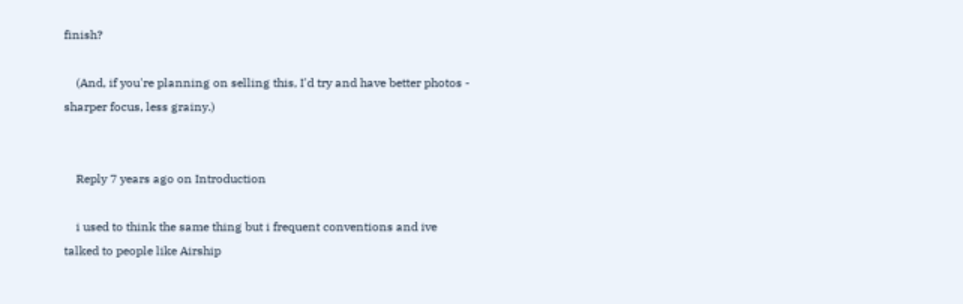finish?

    (And, if you're planning on selling this, I'd try and have better photos - sharper focus, less grainy.)


    Reply 7 years ago on Introduction

    i used to think the same thing but i frequent conventions and ive talked to people like Airship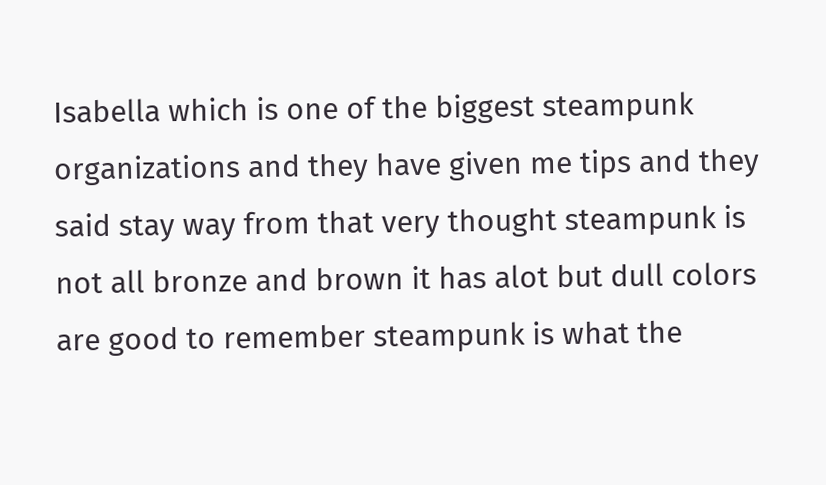Isabella which is one of the biggest steampunk organizations and they have given me tips and they said stay way from that very thought steampunk is not all bronze and brown it has alot but dull colors are good to remember steampunk is what the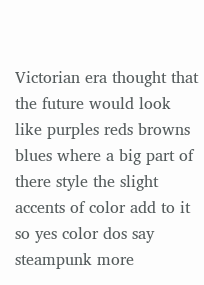Victorian era thought that the future would look like purples reds browns blues where a big part of there style the slight accents of color add to it so yes color dos say steampunk more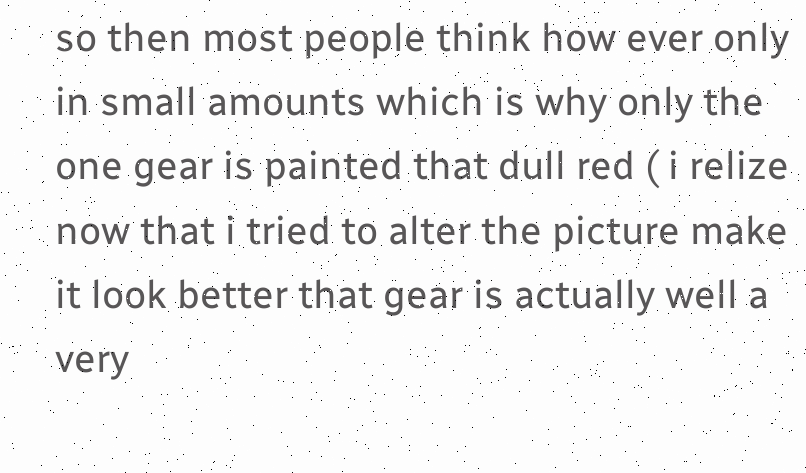so then most people think how ever only in small amounts which is why only the one gear is painted that dull red ( i relize now that i tried to alter the picture make it look better that gear is actually well a very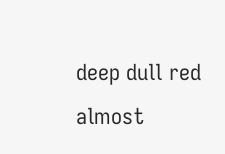deep dull red almost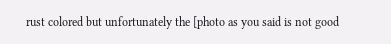rust colored but unfortunately the [photo as you said is not good